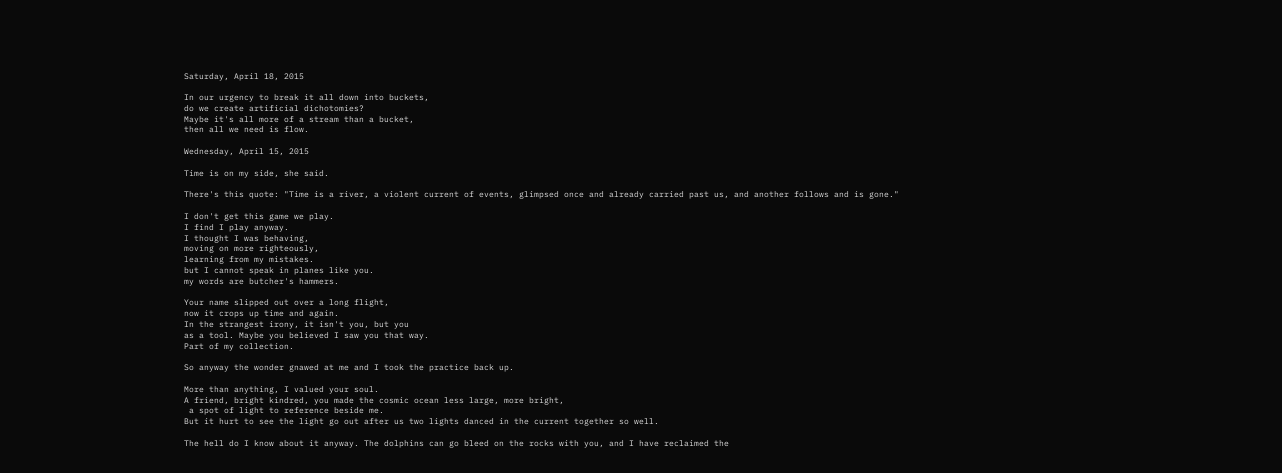Saturday, April 18, 2015

In our urgency to break it all down into buckets,
do we create artificial dichotomies?
Maybe it's all more of a stream than a bucket,
then all we need is flow.

Wednesday, April 15, 2015

Time is on my side, she said.

There's this quote: "Time is a river, a violent current of events, glimpsed once and already carried past us, and another follows and is gone."

I don't get this game we play.
I find I play anyway.
I thought I was behaving,
moving on more righteously,
learning from my mistakes.
but I cannot speak in planes like you.
my words are butcher's hammers.

Your name slipped out over a long flight,
now it crops up time and again.
In the strangest irony, it isn't you, but you
as a tool. Maybe you believed I saw you that way.
Part of my collection.

So anyway the wonder gnawed at me and I took the practice back up.

More than anything, I valued your soul.
A friend, bright kindred, you made the cosmic ocean less large, more bright,
 a spot of light to reference beside me.
But it hurt to see the light go out after us two lights danced in the current together so well.

The hell do I know about it anyway. The dolphins can go bleed on the rocks with you, and I have reclaimed the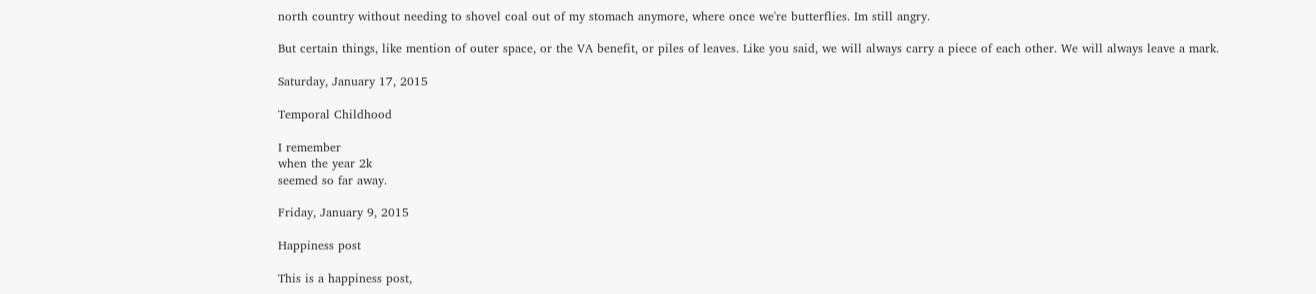north country without needing to shovel coal out of my stomach anymore, where once we're butterflies. Im still angry.

But certain things, like mention of outer space, or the VA benefit, or piles of leaves. Like you said, we will always carry a piece of each other. We will always leave a mark.

Saturday, January 17, 2015

Temporal Childhood

I remember
when the year 2k
seemed so far away.

Friday, January 9, 2015

Happiness post

This is a happiness post,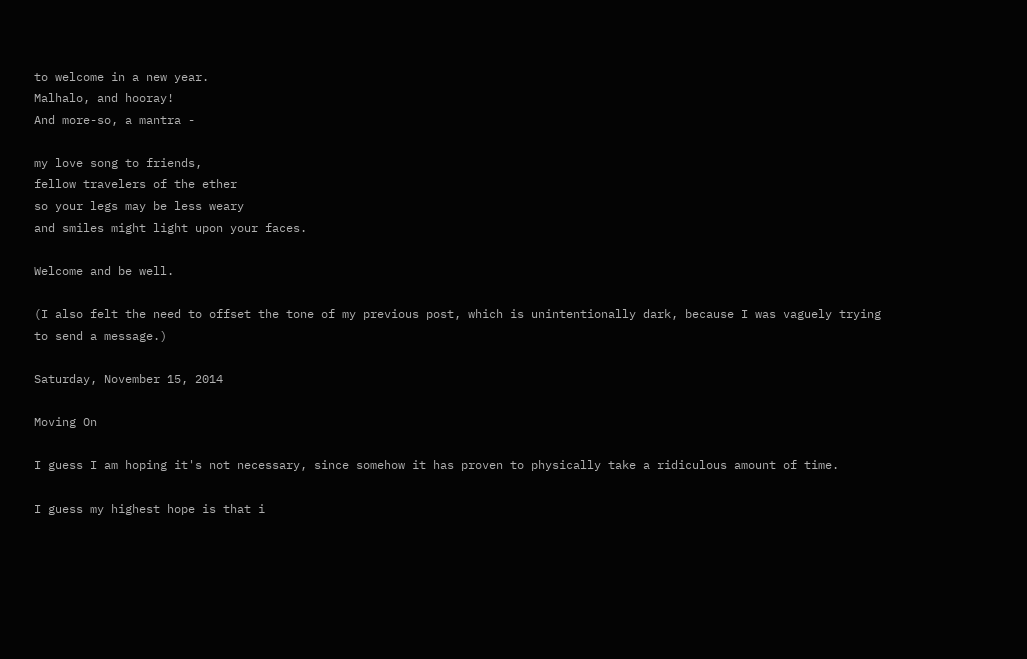to welcome in a new year.
Malhalo, and hooray!
And more-so, a mantra -

my love song to friends,
fellow travelers of the ether
so your legs may be less weary
and smiles might light upon your faces.

Welcome and be well.

(I also felt the need to offset the tone of my previous post, which is unintentionally dark, because I was vaguely trying to send a message.)

Saturday, November 15, 2014

Moving On

I guess I am hoping it's not necessary, since somehow it has proven to physically take a ridiculous amount of time.

I guess my highest hope is that i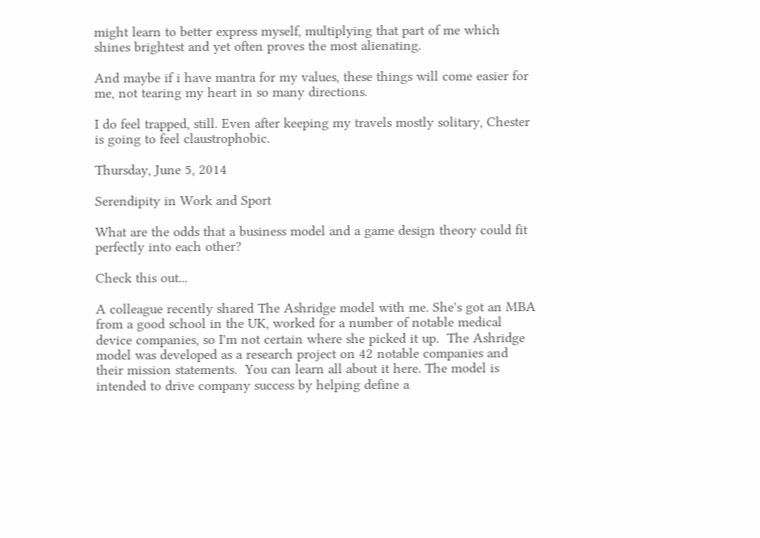might learn to better express myself, multiplying that part of me which shines brightest and yet often proves the most alienating.

And maybe if i have mantra for my values, these things will come easier for me, not tearing my heart in so many directions.

I do feel trapped, still. Even after keeping my travels mostly solitary, Chester is going to feel claustrophobic.

Thursday, June 5, 2014

Serendipity in Work and Sport

What are the odds that a business model and a game design theory could fit perfectly into each other?

Check this out...

A colleague recently shared The Ashridge model with me. She's got an MBA from a good school in the UK, worked for a number of notable medical device companies, so I'm not certain where she picked it up.  The Ashridge model was developed as a research project on 42 notable companies and their mission statements.  You can learn all about it here. The model is intended to drive company success by helping define a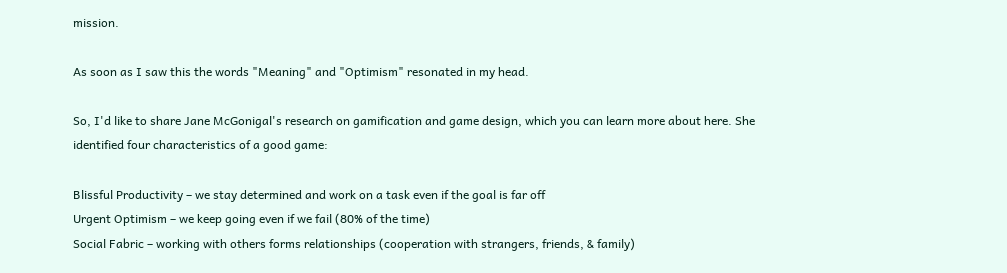mission.

As soon as I saw this the words "Meaning" and "Optimism" resonated in my head.

So, I'd like to share Jane McGonigal's research on gamification and game design, which you can learn more about here. She identified four characteristics of a good game:

Blissful Productivity – we stay determined and work on a task even if the goal is far off
Urgent Optimism – we keep going even if we fail (80% of the time)
Social Fabric – working with others forms relationships (cooperation with strangers, friends, & family)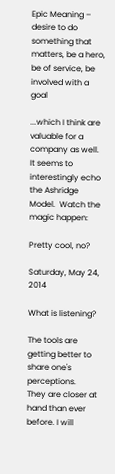Epic Meaning – desire to do something that matters, be a hero, be of service, be involved with a goal

...which I think are valuable for a company as well. It seems to interestingly echo the Ashridge Model.  Watch the magic happen:

Pretty cool, no?

Saturday, May 24, 2014

What is listening?

The tools are getting better to share one's perceptions.
They are closer at hand than ever before. I will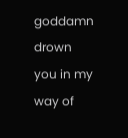goddamn drown you in my way of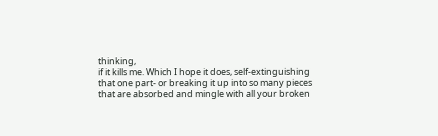thinking,
if it kills me. Which I hope it does, self-extinguishing
that one part- or breaking it up into so many pieces
that are absorbed and mingle with all your broken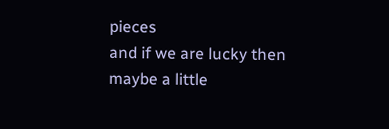pieces
and if we are lucky then maybe a little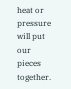heat or pressure
will put our pieces together.